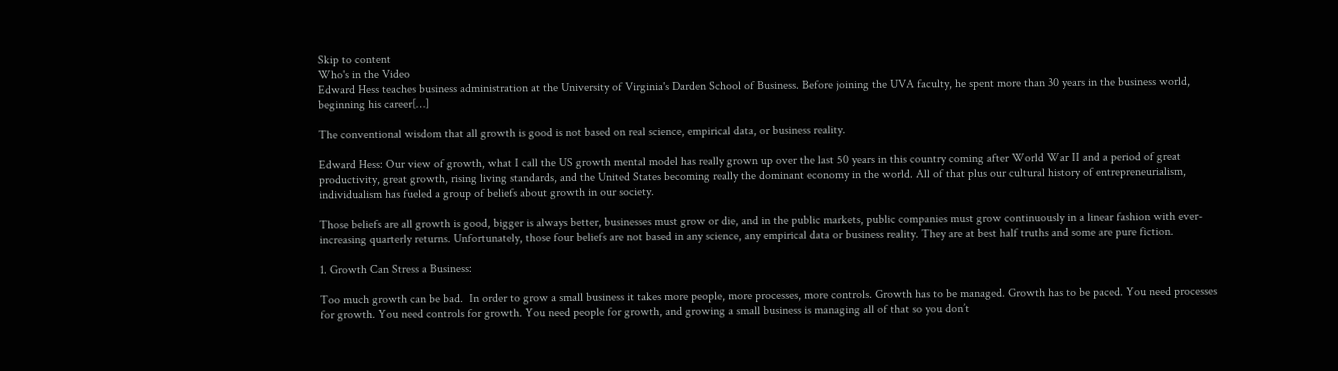Skip to content
Who's in the Video
Edward Hess teaches business administration at the University of Virginia's Darden School of Business. Before joining the UVA faculty, he spent more than 30 years in the business world, beginning his career[…]

The conventional wisdom that all growth is good is not based on real science, empirical data, or business reality.

Edward Hess: Our view of growth, what I call the US growth mental model has really grown up over the last 50 years in this country coming after World War II and a period of great productivity, great growth, rising living standards, and the United States becoming really the dominant economy in the world. All of that plus our cultural history of entrepreneurialism, individualism has fueled a group of beliefs about growth in our society.

Those beliefs are all growth is good, bigger is always better, businesses must grow or die, and in the public markets, public companies must grow continuously in a linear fashion with ever-increasing quarterly returns. Unfortunately, those four beliefs are not based in any science, any empirical data or business reality. They are at best half truths and some are pure fiction.

1. Growth Can Stress a Business:

Too much growth can be bad.  In order to grow a small business it takes more people, more processes, more controls. Growth has to be managed. Growth has to be paced. You need processes for growth. You need controls for growth. You need people for growth, and growing a small business is managing all of that so you don’t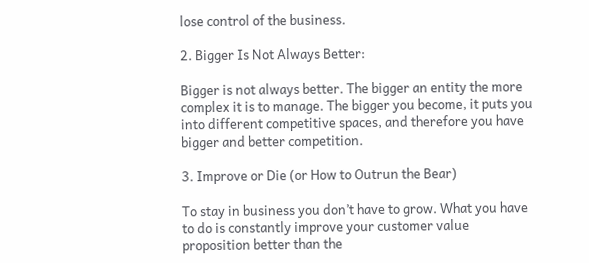lose control of the business.

2. Bigger Is Not Always Better:

Bigger is not always better. The bigger an entity the more complex it is to manage. The bigger you become, it puts you into different competitive spaces, and therefore you have bigger and better competition.

3. Improve or Die (or How to Outrun the Bear)

To stay in business you don’t have to grow. What you have to do is constantly improve your customer value proposition better than the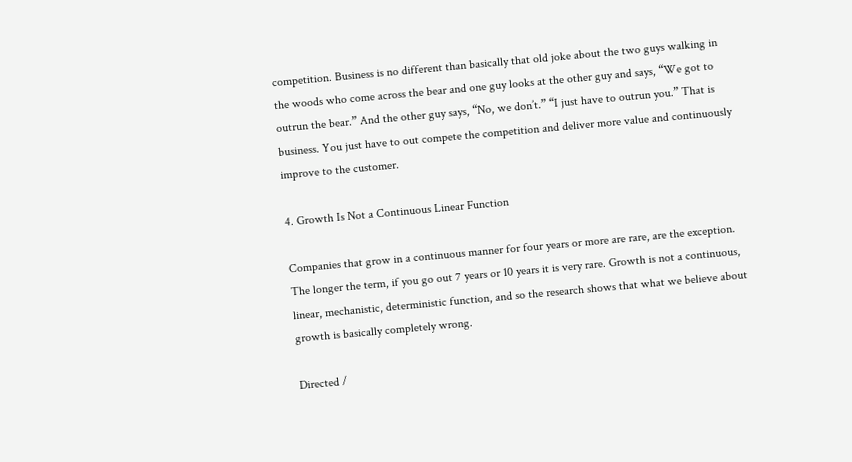competition. Business is no different than basically that old joke about the two guys walking in the woods who come across the bear and one guy looks at the other guy and says, “We got to outrun the bear.” And the other guy says, “No, we don’t.” “I just have to outrun you.” That is business. You just have to out compete the competition and deliver more value and continuously improve to the customer.

4. Growth Is Not a Continuous Linear Function

Companies that grow in a continuous manner for four years or more are rare, are the exception. The longer the term, if you go out 7 years or 10 years it is very rare. Growth is not a continuous, linear, mechanistic, deterministic function, and so the research shows that what we believe about growth is basically completely wrong.

Directed /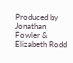Produced by
Jonathan Fowler & Elizabeth Rodd